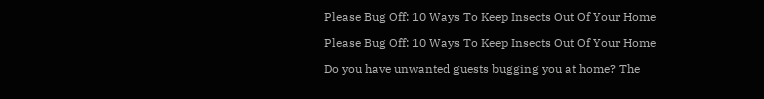Please Bug Off: 10 Ways To Keep Insects Out Of Your Home

Please Bug Off: 10 Ways To Keep Insects Out Of Your Home

Do you have unwanted guests bugging you at home? The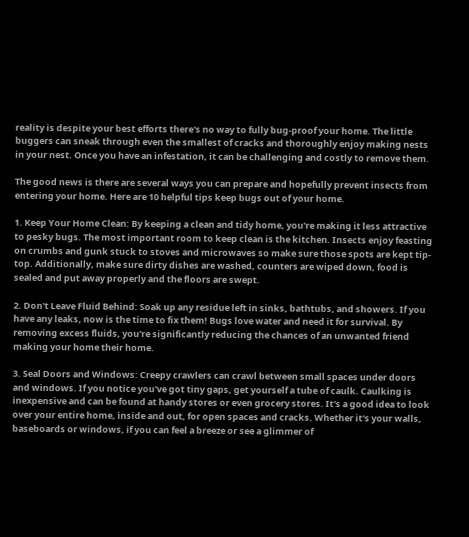reality is despite your best efforts there's no way to fully bug-proof your home. The little buggers can sneak through even the smallest of cracks and thoroughly enjoy making nests in your nest. Once you have an infestation, it can be challenging and costly to remove them.

The good news is there are several ways you can prepare and hopefully prevent insects from entering your home. Here are 10 helpful tips keep bugs out of your home.

1. Keep Your Home Clean: By keeping a clean and tidy home, you're making it less attractive to pesky bugs. The most important room to keep clean is the kitchen. Insects enjoy feasting on crumbs and gunk stuck to stoves and microwaves so make sure those spots are kept tip-top. Additionally, make sure dirty dishes are washed, counters are wiped down, food is sealed and put away properly and the floors are swept.

2. Don't Leave Fluid Behind: Soak up any residue left in sinks, bathtubs, and showers. If you have any leaks, now is the time to fix them! Bugs love water and need it for survival. By removing excess fluids, you're significantly reducing the chances of an unwanted friend making your home their home.

3. Seal Doors and Windows: Creepy crawlers can crawl between small spaces under doors and windows. If you notice you've got tiny gaps, get yourself a tube of caulk. Caulking is inexpensive and can be found at handy stores or even grocery stores. It's a good idea to look over your entire home, inside and out, for open spaces and cracks. Whether it's your walls, baseboards or windows, if you can feel a breeze or see a glimmer of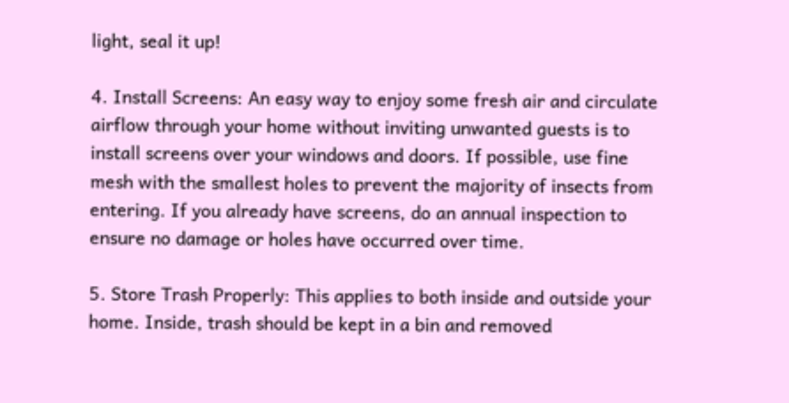light, seal it up!

4. Install Screens: An easy way to enjoy some fresh air and circulate airflow through your home without inviting unwanted guests is to install screens over your windows and doors. If possible, use fine mesh with the smallest holes to prevent the majority of insects from entering. If you already have screens, do an annual inspection to ensure no damage or holes have occurred over time.

5. Store Trash Properly: This applies to both inside and outside your home. Inside, trash should be kept in a bin and removed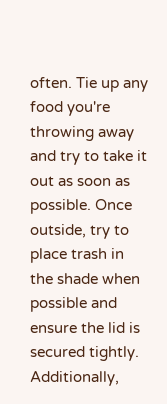often. Tie up any food you're throwing away and try to take it out as soon as possible. Once outside, try to place trash in the shade when possible and ensure the lid is secured tightly. Additionally,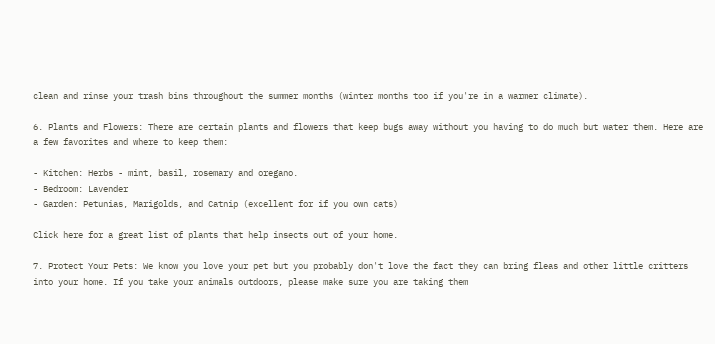clean and rinse your trash bins throughout the summer months (winter months too if you're in a warmer climate).

6. Plants and Flowers: There are certain plants and flowers that keep bugs away without you having to do much but water them. Here are a few favorites and where to keep them:

- Kitchen: Herbs - mint, basil, rosemary and oregano.
- Bedroom: Lavender
- Garden: Petunias, Marigolds, and Catnip (excellent for if you own cats)

Click here for a great list of plants that help insects out of your home.

7. Protect Your Pets: We know you love your pet but you probably don't love the fact they can bring fleas and other little critters into your home. If you take your animals outdoors, please make sure you are taking them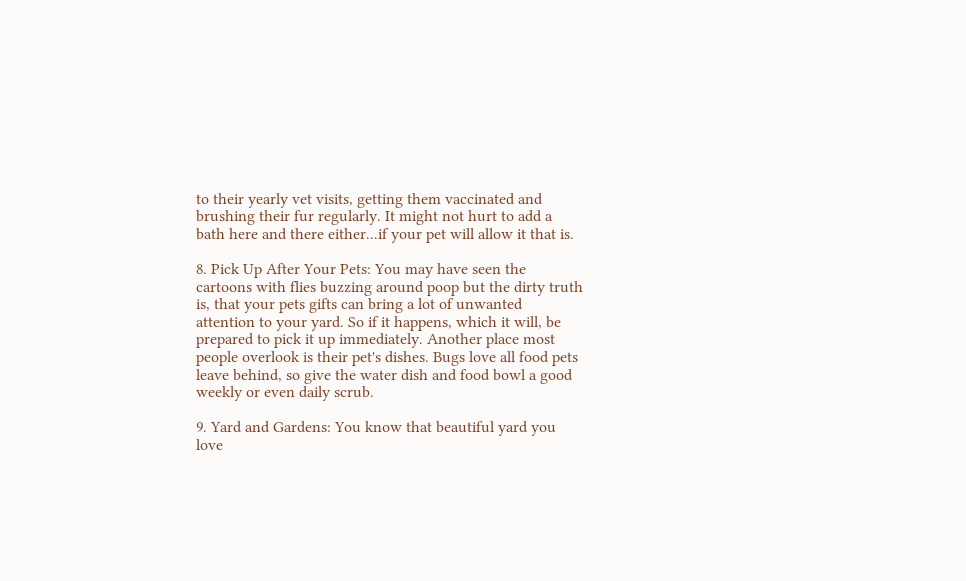to their yearly vet visits, getting them vaccinated and brushing their fur regularly. It might not hurt to add a bath here and there either...if your pet will allow it that is.

8. Pick Up After Your Pets: You may have seen the cartoons with flies buzzing around poop but the dirty truth is, that your pets gifts can bring a lot of unwanted attention to your yard. So if it happens, which it will, be prepared to pick it up immediately. Another place most people overlook is their pet's dishes. Bugs love all food pets leave behind, so give the water dish and food bowl a good weekly or even daily scrub.

9. Yard and Gardens: You know that beautiful yard you love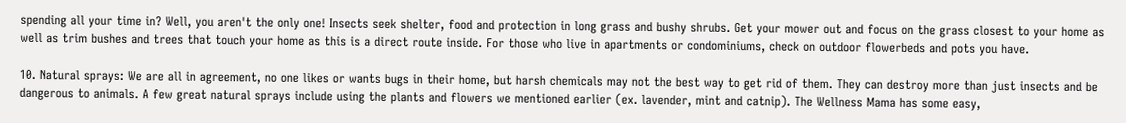spending all your time in? Well, you aren't the only one! Insects seek shelter, food and protection in long grass and bushy shrubs. Get your mower out and focus on the grass closest to your home as well as trim bushes and trees that touch your home as this is a direct route inside. For those who live in apartments or condominiums, check on outdoor flowerbeds and pots you have.

10. Natural sprays: We are all in agreement, no one likes or wants bugs in their home, but harsh chemicals may not the best way to get rid of them. They can destroy more than just insects and be dangerous to animals. A few great natural sprays include using the plants and flowers we mentioned earlier (ex. lavender, mint and catnip). The Wellness Mama has some easy,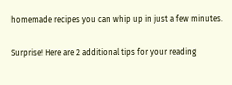homemade recipes you can whip up in just a few minutes.

Surprise! Here are 2 additional tips for your reading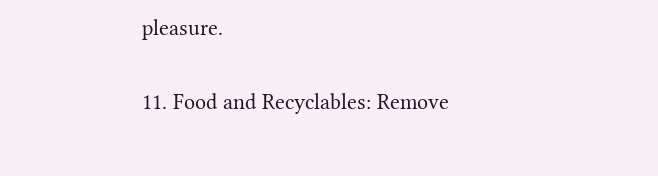pleasure.

11. Food and Recyclables: Remove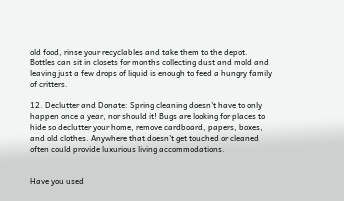old food, rinse your recyclables and take them to the depot. Bottles can sit in closets for months collecting dust and mold and leaving just a few drops of liquid is enough to feed a hungry family of critters.

12. Declutter and Donate: Spring cleaning doesn't have to only happen once a year, nor should it! Bugs are looking for places to hide so declutter your home, remove cardboard, papers, boxes, and old clothes. Anywhere that doesn't get touched or cleaned often could provide luxurious living accommodations.


Have you used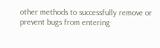other methods to successfully remove or prevent bugs from entering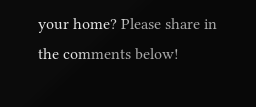your home? Please share in the comments below!